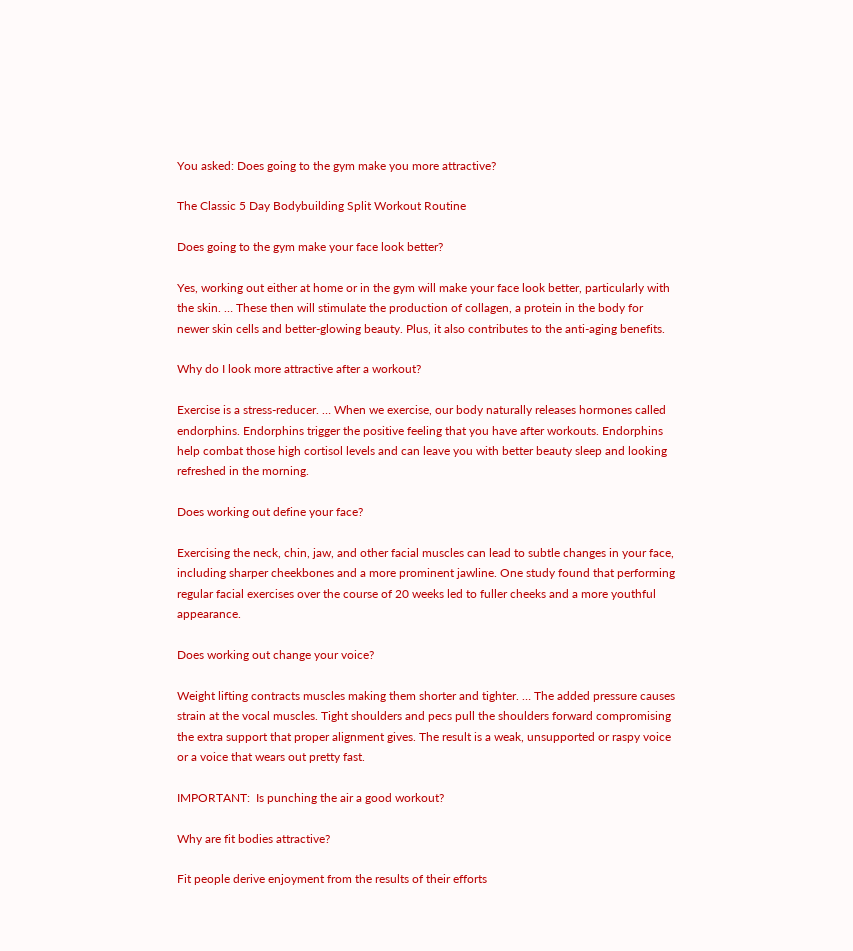You asked: Does going to the gym make you more attractive?

The Classic 5 Day Bodybuilding Split Workout Routine

Does going to the gym make your face look better?

Yes, working out either at home or in the gym will make your face look better, particularly with the skin. … These then will stimulate the production of collagen, a protein in the body for newer skin cells and better-glowing beauty. Plus, it also contributes to the anti-aging benefits.

Why do I look more attractive after a workout?

Exercise is a stress-reducer. … When we exercise, our body naturally releases hormones called endorphins. Endorphins trigger the positive feeling that you have after workouts. Endorphins help combat those high cortisol levels and can leave you with better beauty sleep and looking refreshed in the morning.

Does working out define your face?

Exercising the neck, chin, jaw, and other facial muscles can lead to subtle changes in your face, including sharper cheekbones and a more prominent jawline. One study found that performing regular facial exercises over the course of 20 weeks led to fuller cheeks and a more youthful appearance.

Does working out change your voice?

Weight lifting contracts muscles making them shorter and tighter. … The added pressure causes strain at the vocal muscles. Tight shoulders and pecs pull the shoulders forward compromising the extra support that proper alignment gives. The result is a weak, unsupported or raspy voice or a voice that wears out pretty fast.

IMPORTANT:  Is punching the air a good workout?

Why are fit bodies attractive?

Fit people derive enjoyment from the results of their efforts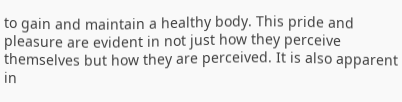to gain and maintain a healthy body. This pride and pleasure are evident in not just how they perceive themselves but how they are perceived. It is also apparent in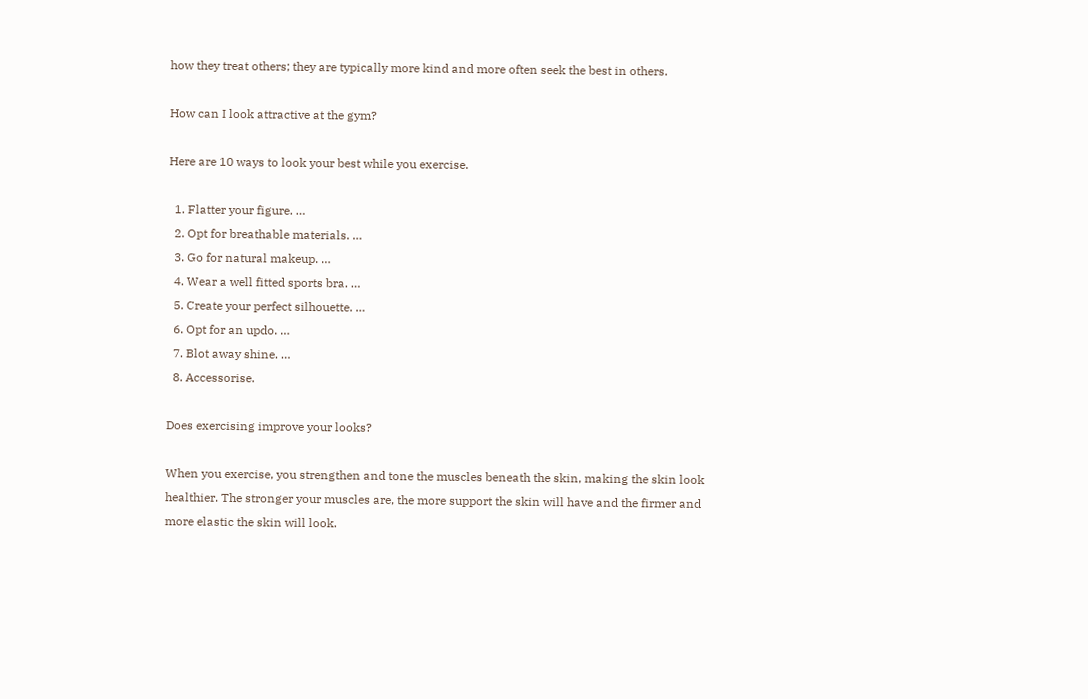how they treat others; they are typically more kind and more often seek the best in others.

How can I look attractive at the gym?

Here are 10 ways to look your best while you exercise.

  1. Flatter your figure. …
  2. Opt for breathable materials. …
  3. Go for natural makeup. …
  4. Wear a well fitted sports bra. …
  5. Create your perfect silhouette. …
  6. Opt for an updo. …
  7. Blot away shine. …
  8. Accessorise.

Does exercising improve your looks?

When you exercise, you strengthen and tone the muscles beneath the skin, making the skin look healthier. The stronger your muscles are, the more support the skin will have and the firmer and more elastic the skin will look.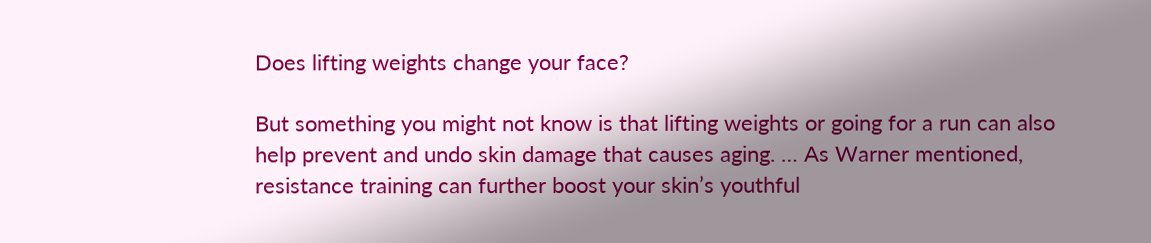Does lifting weights change your face?

But something you might not know is that lifting weights or going for a run can also help prevent and undo skin damage that causes aging. … As Warner mentioned, resistance training can further boost your skin’s youthful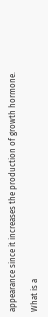appearance since it increases the production of growth hormone.

What is a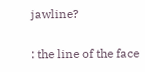jawline?

: the line of the face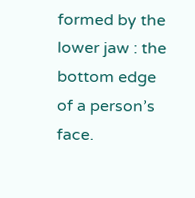formed by the lower jaw : the bottom edge of a person’s face.